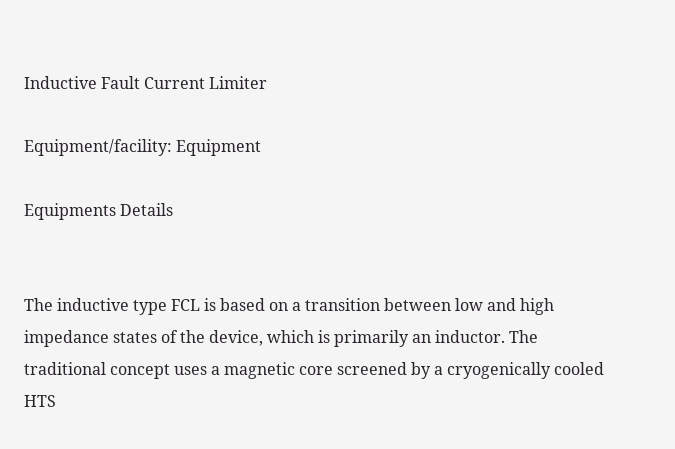Inductive Fault Current Limiter

Equipment/facility: Equipment

Equipments Details


The inductive type FCL is based on a transition between low and high impedance states of the device, which is primarily an inductor. The traditional concept uses a magnetic core screened by a cryogenically cooled HTS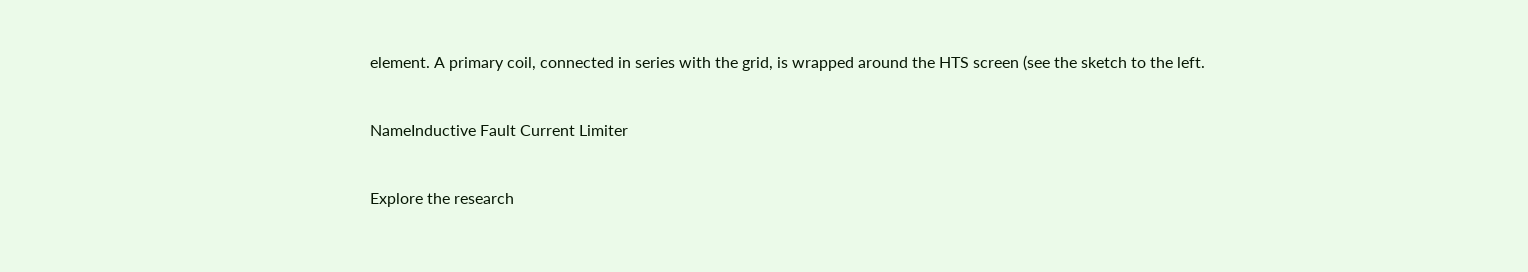element. A primary coil, connected in series with the grid, is wrapped around the HTS screen (see the sketch to the left.


NameInductive Fault Current Limiter


Explore the research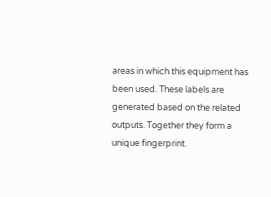areas in which this equipment has been used. These labels are generated based on the related outputs. Together they form a unique fingerprint.